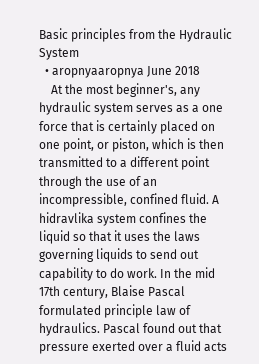Basic principles from the Hydraulic System
  • aropnyaaropnya June 2018
    At the most beginner's, any hydraulic system serves as a one force that is certainly placed on one point, or piston, which is then transmitted to a different point through the use of an incompressible, confined fluid. A hidravlika system confines the liquid so that it uses the laws governing liquids to send out capability to do work. In the mid 17th century, Blaise Pascal formulated principle law of hydraulics. Pascal found out that pressure exerted over a fluid acts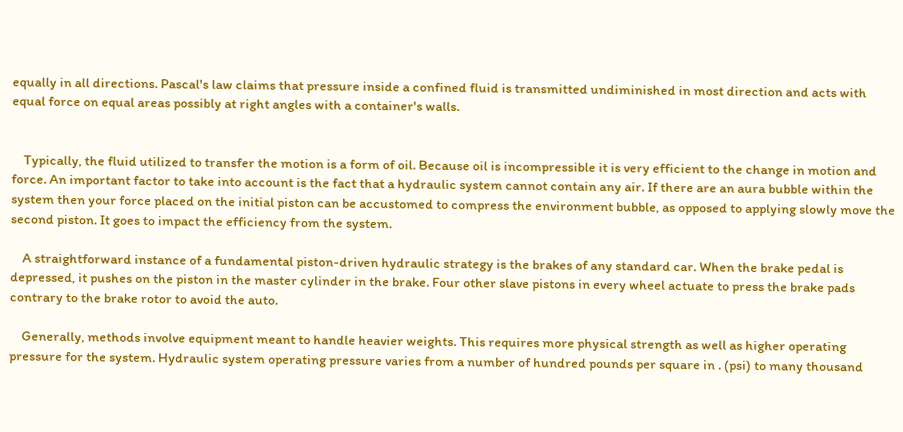equally in all directions. Pascal's law claims that pressure inside a confined fluid is transmitted undiminished in most direction and acts with equal force on equal areas possibly at right angles with a container's walls.


    Typically, the fluid utilized to transfer the motion is a form of oil. Because oil is incompressible it is very efficient to the change in motion and force. An important factor to take into account is the fact that a hydraulic system cannot contain any air. If there are an aura bubble within the system then your force placed on the initial piston can be accustomed to compress the environment bubble, as opposed to applying slowly move the second piston. It goes to impact the efficiency from the system.

    A straightforward instance of a fundamental piston-driven hydraulic strategy is the brakes of any standard car. When the brake pedal is depressed, it pushes on the piston in the master cylinder in the brake. Four other slave pistons in every wheel actuate to press the brake pads contrary to the brake rotor to avoid the auto.

    Generally, methods involve equipment meant to handle heavier weights. This requires more physical strength as well as higher operating pressure for the system. Hydraulic system operating pressure varies from a number of hundred pounds per square in . (psi) to many thousand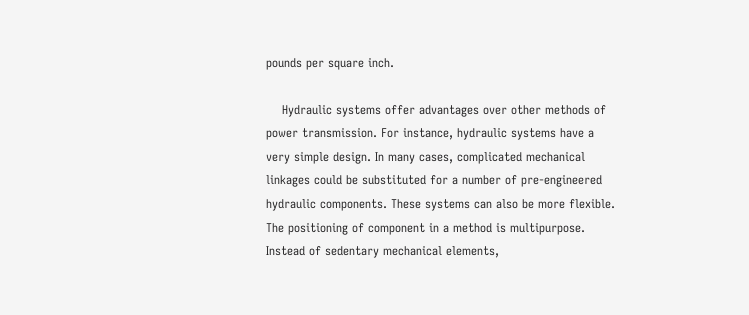pounds per square inch.

    Hydraulic systems offer advantages over other methods of power transmission. For instance, hydraulic systems have a very simple design. In many cases, complicated mechanical linkages could be substituted for a number of pre-engineered hydraulic components. These systems can also be more flexible. The positioning of component in a method is multipurpose. Instead of sedentary mechanical elements,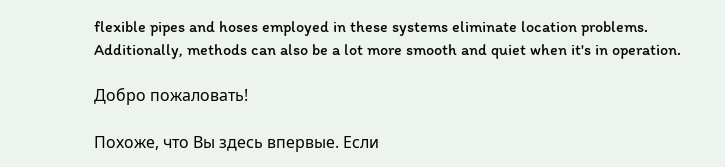flexible pipes and hoses employed in these systems eliminate location problems. Additionally, methods can also be a lot more smooth and quiet when it's in operation.

Добро пожаловать!

Похоже, что Вы здесь впервые. Если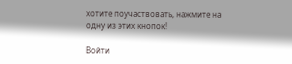хотите поучаствовать, нажмите на одну из этих кнопок!

Войти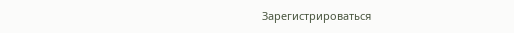Зарегистрироваться